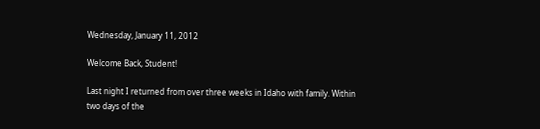Wednesday, January 11, 2012

Welcome Back, Student!

Last night I returned from over three weeks in Idaho with family. Within two days of the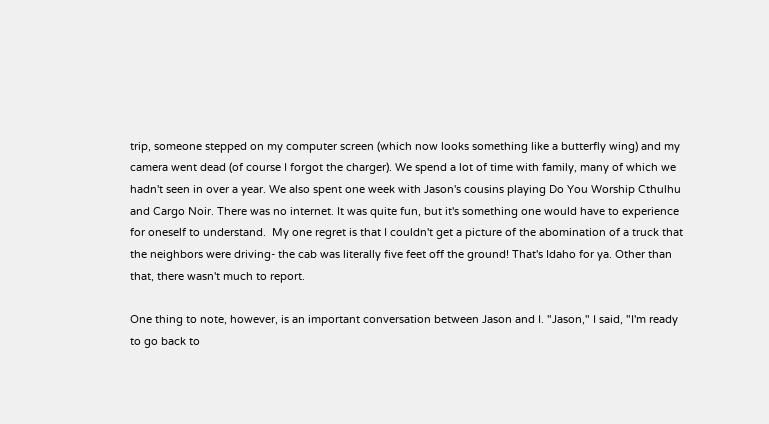trip, someone stepped on my computer screen (which now looks something like a butterfly wing) and my camera went dead (of course I forgot the charger). We spend a lot of time with family, many of which we hadn't seen in over a year. We also spent one week with Jason's cousins playing Do You Worship Cthulhu and Cargo Noir. There was no internet. It was quite fun, but it's something one would have to experience for oneself to understand.  My one regret is that I couldn't get a picture of the abomination of a truck that the neighbors were driving- the cab was literally five feet off the ground! That's Idaho for ya. Other than that, there wasn't much to report.

One thing to note, however, is an important conversation between Jason and I. "Jason," I said, "I'm ready to go back to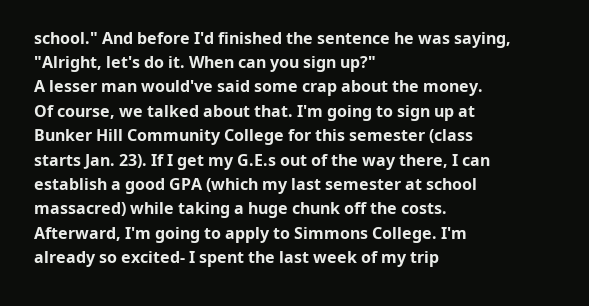school." And before I'd finished the sentence he was saying,
"Alright, let's do it. When can you sign up?"
A lesser man would've said some crap about the money.
Of course, we talked about that. I'm going to sign up at Bunker Hill Community College for this semester (class starts Jan. 23). If I get my G.E.s out of the way there, I can establish a good GPA (which my last semester at school massacred) while taking a huge chunk off the costs. Afterward, I'm going to apply to Simmons College. I'm already so excited- I spent the last week of my trip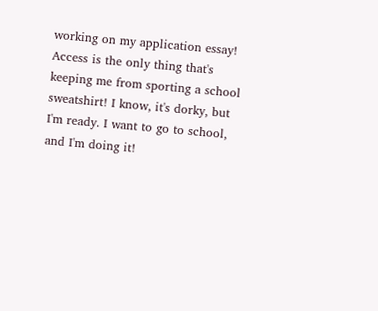working on my application essay! Access is the only thing that's keeping me from sporting a school sweatshirt! I know, it's dorky, but I'm ready. I want to go to school, and I'm doing it!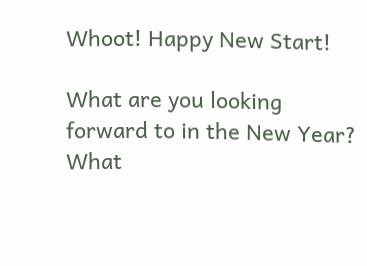Whoot! Happy New Start!

What are you looking forward to in the New Year? What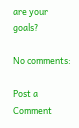are your goals?

No comments:

Post a Comment